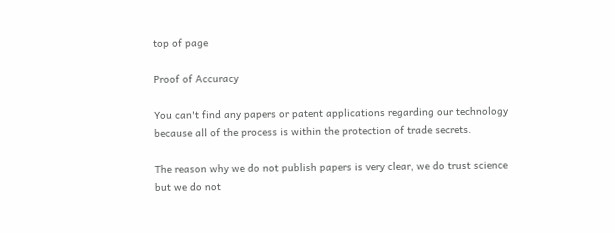top of page

Proof of Accuracy

You can't find any papers or patent applications regarding our technology because all of the process is within the protection of trade secrets.

The reason why we do not publish papers is very clear, we do trust science but we do not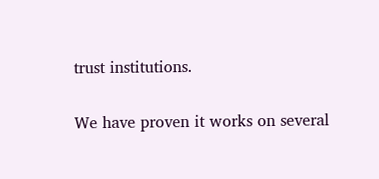trust institutions.

We have proven it works on several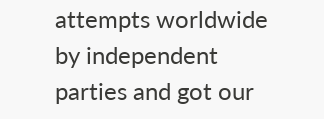attempts worldwide by independent parties and got our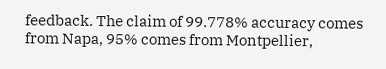feedback. The claim of 99.778% accuracy comes from Napa, 95% comes from Montpellier,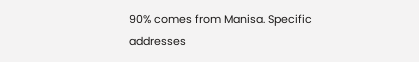90% comes from Manisa. Specific addresses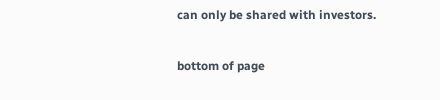can only be shared with investors.

bottom of page